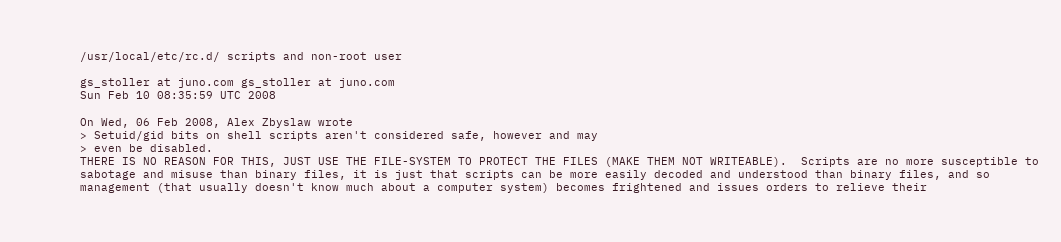/usr/local/etc/rc.d/ scripts and non-root user

gs_stoller at juno.com gs_stoller at juno.com
Sun Feb 10 08:35:59 UTC 2008

On Wed, 06 Feb 2008, Alex Zbyslaw wrote
> Setuid/gid bits on shell scripts aren't considered safe, however and may
> even be disabled.
THERE IS NO REASON FOR THIS, JUST USE THE FILE-SYSTEM TO PROTECT THE FILES (MAKE THEM NOT WRITEABLE).  Scripts are no more susceptible to sabotage and misuse than binary files, it is just that scripts can be more easily decoded and understood than binary files, and so management (that usually doesn't know much about a computer system) becomes frightened and issues orders to relieve their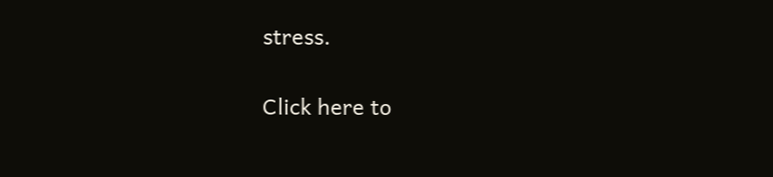stress.

Click here to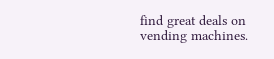find great deals on vending machines.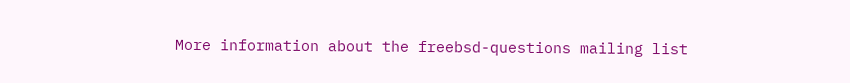More information about the freebsd-questions mailing list